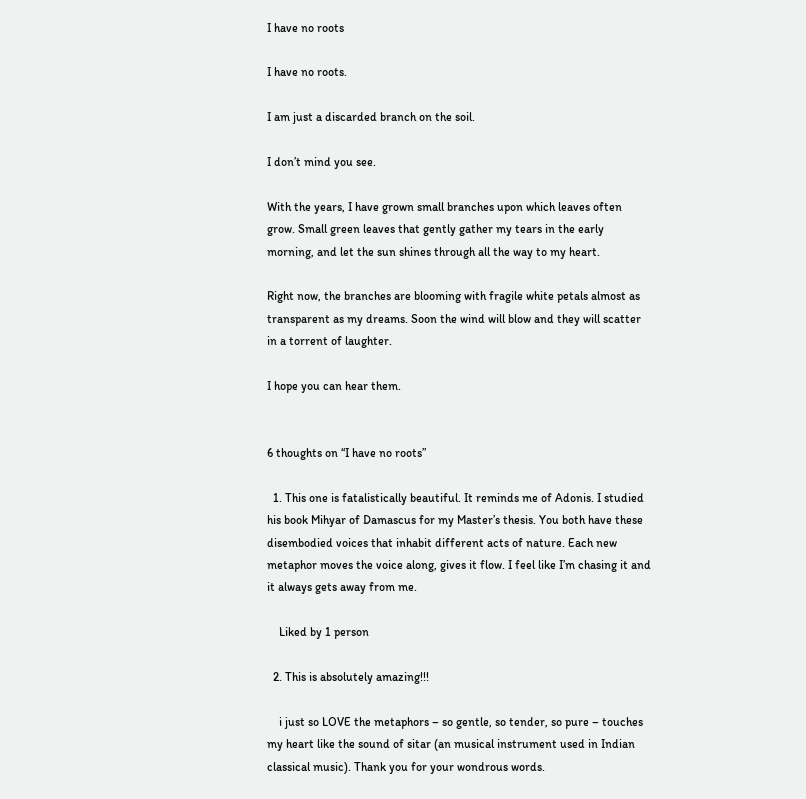I have no roots

I have no roots.

I am just a discarded branch on the soil.

I don’t mind you see.

With the years, I have grown small branches upon which leaves often grow. Small green leaves that gently gather my tears in the early morning, and let the sun shines through all the way to my heart.

Right now, the branches are blooming with fragile white petals almost as transparent as my dreams. Soon the wind will blow and they will scatter in a torrent of laughter.

I hope you can hear them.


6 thoughts on “I have no roots”

  1. This one is fatalistically beautiful. It reminds me of Adonis. I studied his book Mihyar of Damascus for my Master’s thesis. You both have these disembodied voices that inhabit different acts of nature. Each new metaphor moves the voice along, gives it flow. I feel like I’m chasing it and it always gets away from me.

    Liked by 1 person

  2. This is absolutely amazing!!!

    i just so LOVE the metaphors – so gentle, so tender, so pure – touches my heart like the sound of sitar (an musical instrument used in Indian classical music). Thank you for your wondrous words.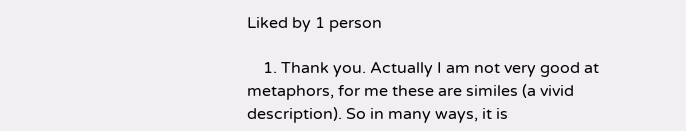Liked by 1 person

    1. Thank you. Actually I am not very good at metaphors, for me these are similes (a vivid description). So in many ways, it is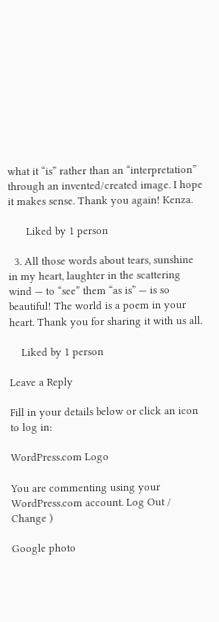what it “is” rather than an “interpretation” through an invented/created image. I hope it makes sense. Thank you again! Kenza.

      Liked by 1 person

  3. All those words about tears, sunshine in my heart, laughter in the scattering wind — to “see” them “as is” — is so beautiful! The world is a poem in your heart. Thank you for sharing it with us all.

    Liked by 1 person

Leave a Reply

Fill in your details below or click an icon to log in:

WordPress.com Logo

You are commenting using your WordPress.com account. Log Out /  Change )

Google photo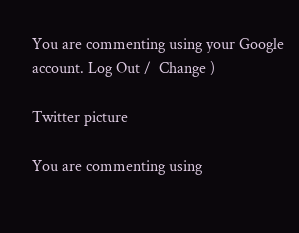You are commenting using your Google account. Log Out /  Change )

Twitter picture

You are commenting using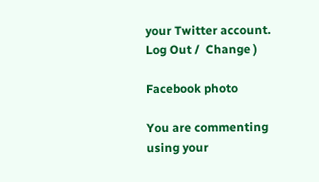your Twitter account. Log Out /  Change )

Facebook photo

You are commenting using your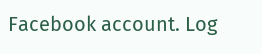Facebook account. Log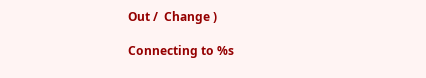Out /  Change )

Connecting to %s